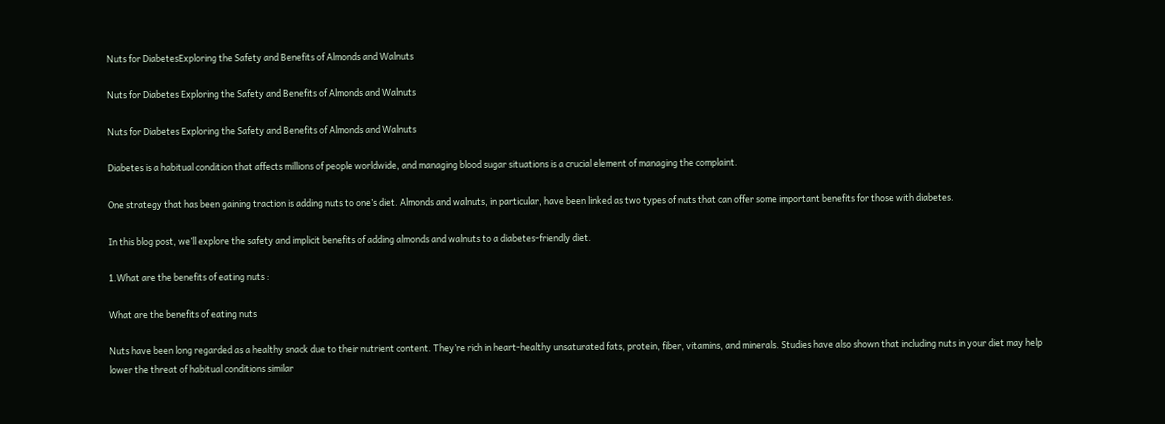Nuts for DiabetesExploring the Safety and Benefits of Almonds and Walnuts

Nuts for Diabetes Exploring the Safety and Benefits of Almonds and Walnuts

Nuts for Diabetes Exploring the Safety and Benefits of Almonds and Walnuts

Diabetes is a habitual condition that affects millions of people worldwide, and managing blood sugar situations is a crucial element of managing the complaint.

One strategy that has been gaining traction is adding nuts to one’s diet. Almonds and walnuts, in particular, have been linked as two types of nuts that can offer some important benefits for those with diabetes.

In this blog post, we’ll explore the safety and implicit benefits of adding almonds and walnuts to a diabetes-friendly diet.

1.What are the benefits of eating nuts :

What are the benefits of eating nuts

Nuts have been long regarded as a healthy snack due to their nutrient content. They’re rich in heart-healthy unsaturated fats, protein, fiber, vitamins, and minerals. Studies have also shown that including nuts in your diet may help lower the threat of habitual conditions similar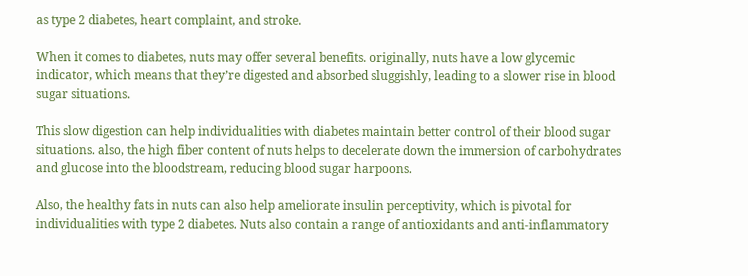as type 2 diabetes, heart complaint, and stroke.

When it comes to diabetes, nuts may offer several benefits. originally, nuts have a low glycemic indicator, which means that they’re digested and absorbed sluggishly, leading to a slower rise in blood sugar situations.

This slow digestion can help individualities with diabetes maintain better control of their blood sugar situations. also, the high fiber content of nuts helps to decelerate down the immersion of carbohydrates and glucose into the bloodstream, reducing blood sugar harpoons.

Also, the healthy fats in nuts can also help ameliorate insulin perceptivity, which is pivotal for individualities with type 2 diabetes. Nuts also contain a range of antioxidants and anti-inflammatory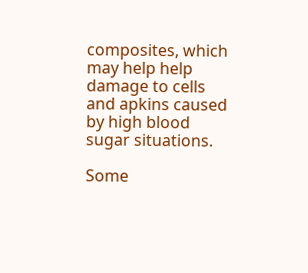composites, which may help help damage to cells and apkins caused by high blood sugar situations.

Some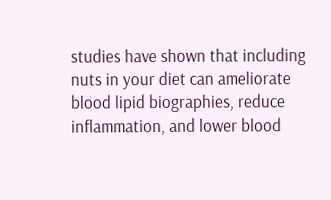studies have shown that including nuts in your diet can ameliorate blood lipid biographies, reduce inflammation, and lower blood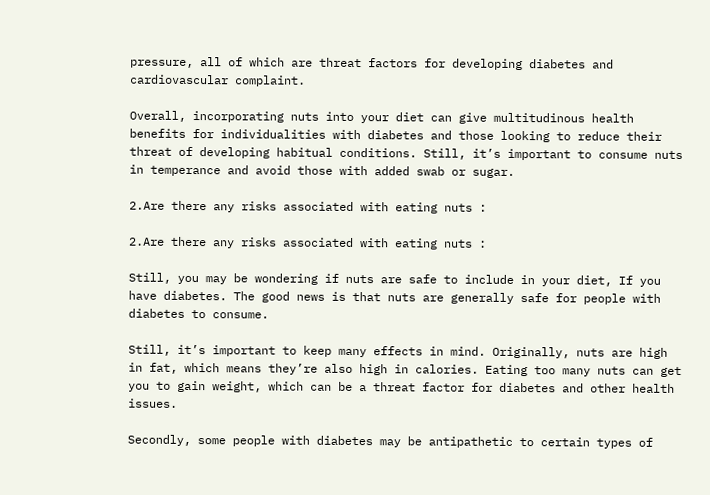pressure, all of which are threat factors for developing diabetes and cardiovascular complaint.

Overall, incorporating nuts into your diet can give multitudinous health benefits for individualities with diabetes and those looking to reduce their threat of developing habitual conditions. Still, it’s important to consume nuts in temperance and avoid those with added swab or sugar.

2.Are there any risks associated with eating nuts :

2.Are there any risks associated with eating nuts :

Still, you may be wondering if nuts are safe to include in your diet, If you have diabetes. The good news is that nuts are generally safe for people with diabetes to consume.

Still, it’s important to keep many effects in mind. Originally, nuts are high in fat, which means they’re also high in calories. Eating too many nuts can get you to gain weight, which can be a threat factor for diabetes and other health issues.

Secondly, some people with diabetes may be antipathetic to certain types of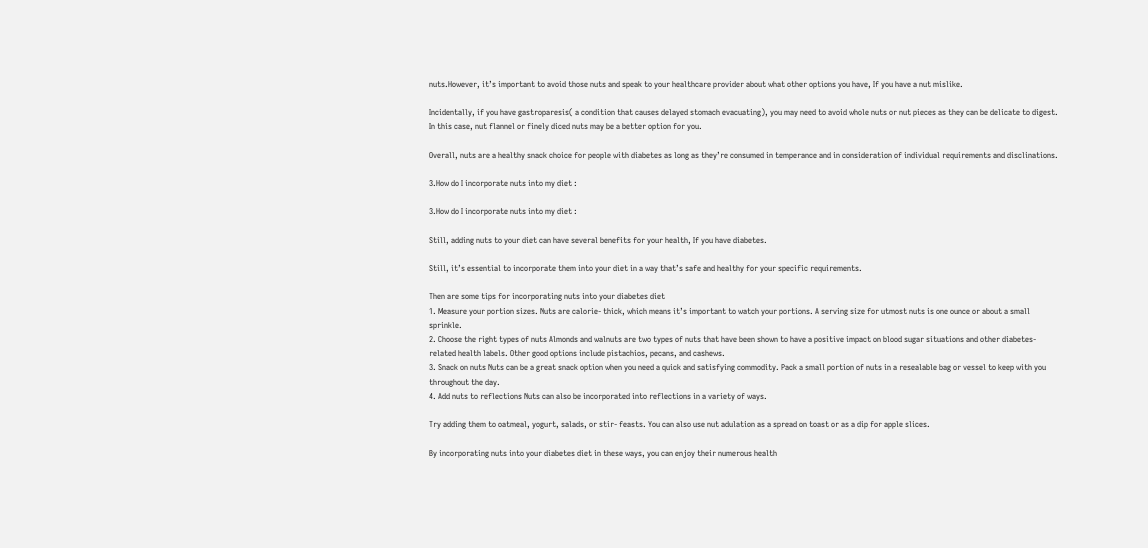nuts.However, it’s important to avoid those nuts and speak to your healthcare provider about what other options you have, If you have a nut mislike.

Incidentally, if you have gastroparesis( a condition that causes delayed stomach evacuating), you may need to avoid whole nuts or nut pieces as they can be delicate to digest. In this case, nut flannel or finely diced nuts may be a better option for you.

Overall, nuts are a healthy snack choice for people with diabetes as long as they’re consumed in temperance and in consideration of individual requirements and disclinations.

3.How do I incorporate nuts into my diet :

3.How do I incorporate nuts into my diet :

Still, adding nuts to your diet can have several benefits for your health, If you have diabetes.

Still, it’s essential to incorporate them into your diet in a way that’s safe and healthy for your specific requirements.

Then are some tips for incorporating nuts into your diabetes diet
1. Measure your portion sizes. Nuts are calorie- thick, which means it’s important to watch your portions. A serving size for utmost nuts is one ounce or about a small sprinkle.
2. Choose the right types of nuts Almonds and walnuts are two types of nuts that have been shown to have a positive impact on blood sugar situations and other diabetes- related health labels. Other good options include pistachios, pecans, and cashews.
3. Snack on nuts Nuts can be a great snack option when you need a quick and satisfying commodity. Pack a small portion of nuts in a resealable bag or vessel to keep with you throughout the day.
4. Add nuts to reflections Nuts can also be incorporated into reflections in a variety of ways.

Try adding them to oatmeal, yogurt, salads, or stir- feasts. You can also use nut adulation as a spread on toast or as a dip for apple slices.

By incorporating nuts into your diabetes diet in these ways, you can enjoy their numerous health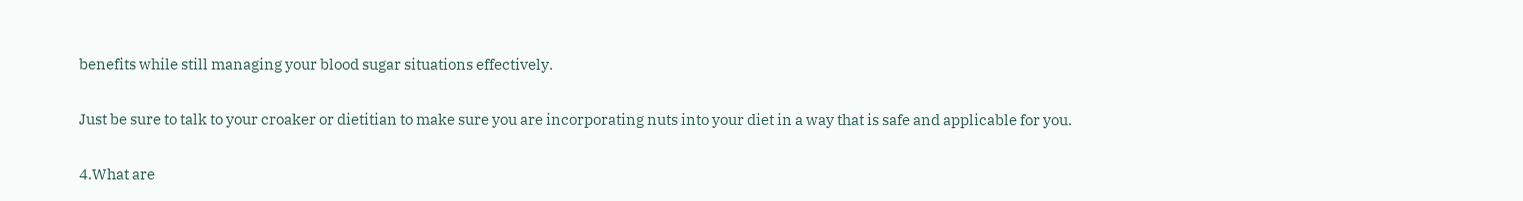benefits while still managing your blood sugar situations effectively.

Just be sure to talk to your croaker or dietitian to make sure you are incorporating nuts into your diet in a way that is safe and applicable for you.

4.What are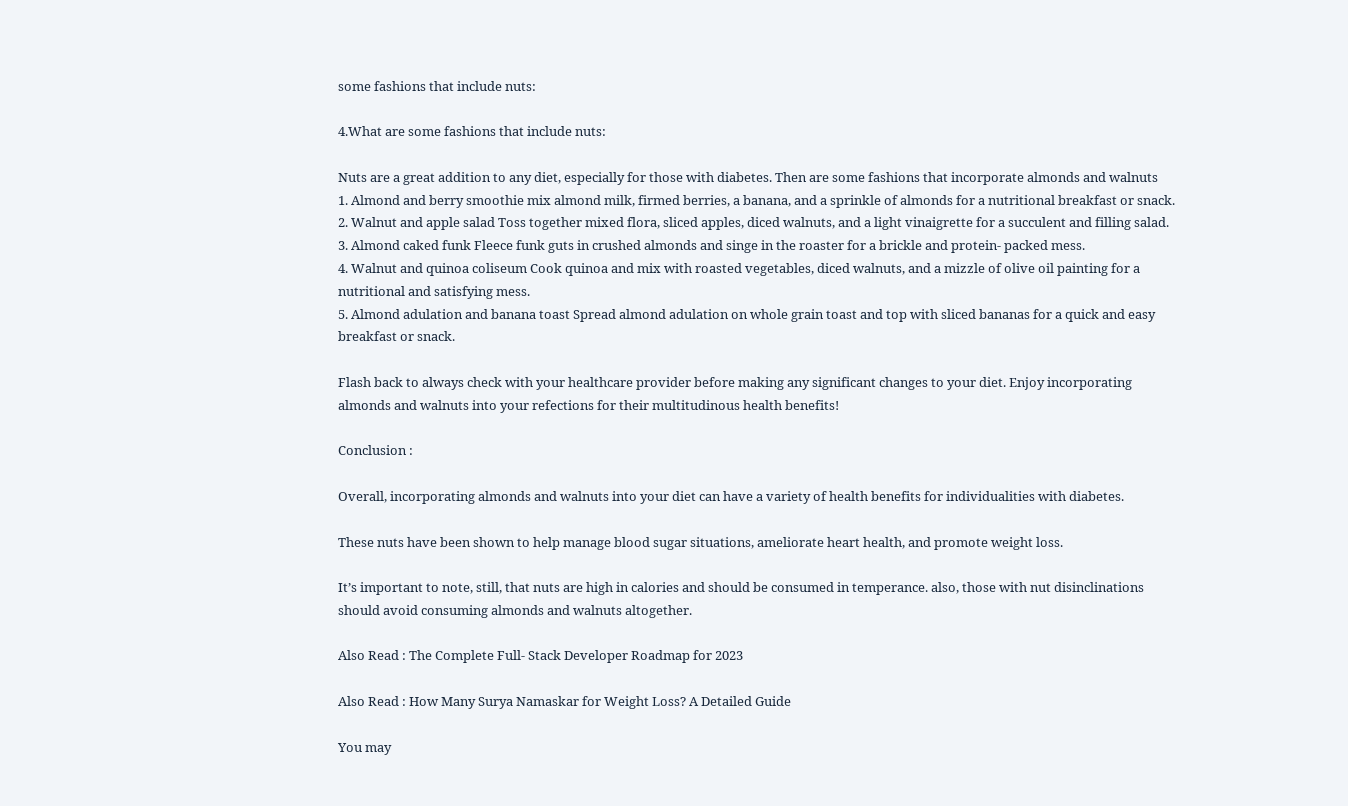some fashions that include nuts:

4.What are some fashions that include nuts:

Nuts are a great addition to any diet, especially for those with diabetes. Then are some fashions that incorporate almonds and walnuts
1. Almond and berry smoothie mix almond milk, firmed berries, a banana, and a sprinkle of almonds for a nutritional breakfast or snack.
2. Walnut and apple salad Toss together mixed flora, sliced apples, diced walnuts, and a light vinaigrette for a succulent and filling salad.
3. Almond caked funk Fleece funk guts in crushed almonds and singe in the roaster for a brickle and protein- packed mess.
4. Walnut and quinoa coliseum Cook quinoa and mix with roasted vegetables, diced walnuts, and a mizzle of olive oil painting for a nutritional and satisfying mess.
5. Almond adulation and banana toast Spread almond adulation on whole grain toast and top with sliced bananas for a quick and easy breakfast or snack.

Flash back to always check with your healthcare provider before making any significant changes to your diet. Enjoy incorporating almonds and walnuts into your refections for their multitudinous health benefits!

Conclusion :

Overall, incorporating almonds and walnuts into your diet can have a variety of health benefits for individualities with diabetes.

These nuts have been shown to help manage blood sugar situations, ameliorate heart health, and promote weight loss.

It’s important to note, still, that nuts are high in calories and should be consumed in temperance. also, those with nut disinclinations should avoid consuming almonds and walnuts altogether.

Also Read : The Complete Full- Stack Developer Roadmap for 2023

Also Read : How Many Surya Namaskar for Weight Loss? A Detailed Guide

You may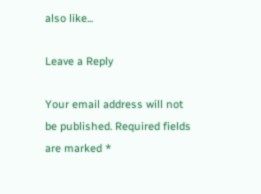also like...

Leave a Reply

Your email address will not be published. Required fields are marked *